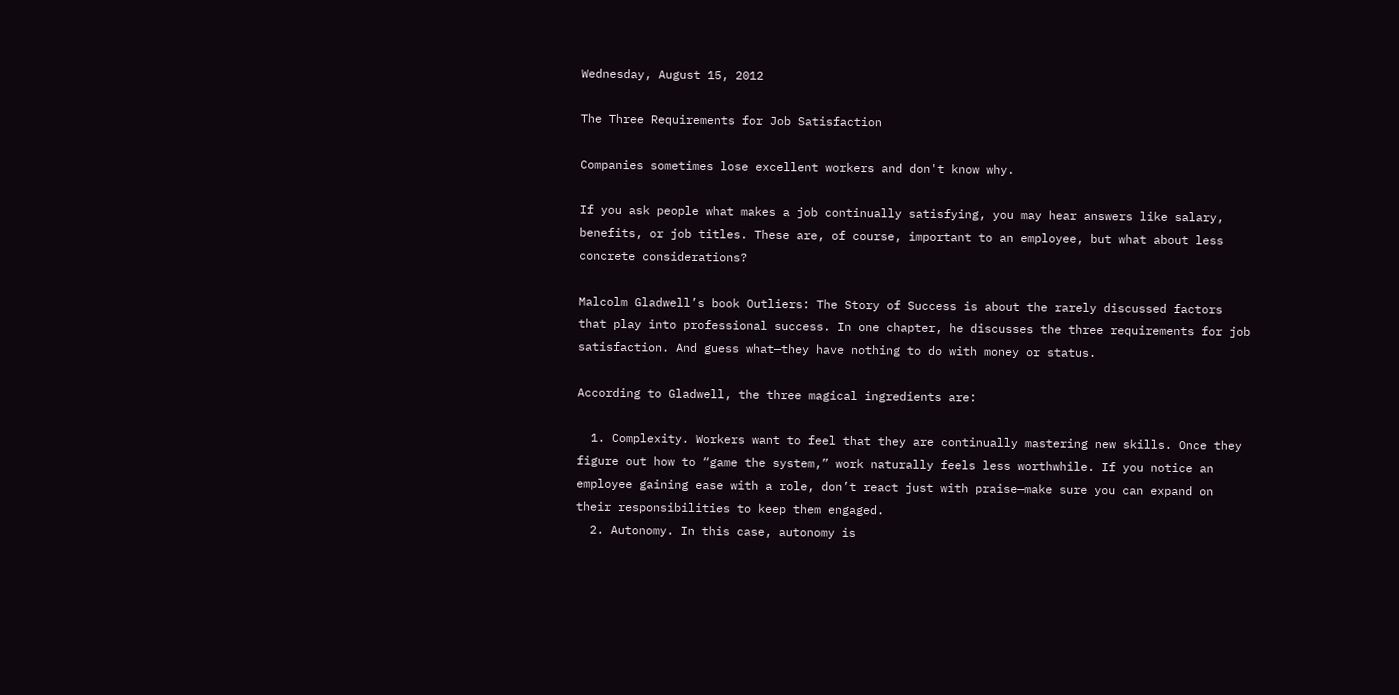Wednesday, August 15, 2012

The Three Requirements for Job Satisfaction

Companies sometimes lose excellent workers and don't know why.

If you ask people what makes a job continually satisfying, you may hear answers like salary, benefits, or job titles. These are, of course, important to an employee, but what about less concrete considerations?

Malcolm Gladwell’s book Outliers: The Story of Success is about the rarely discussed factors that play into professional success. In one chapter, he discusses the three requirements for job satisfaction. And guess what—they have nothing to do with money or status.

According to Gladwell, the three magical ingredients are:

  1. Complexity. Workers want to feel that they are continually mastering new skills. Once they figure out how to “game the system,” work naturally feels less worthwhile. If you notice an employee gaining ease with a role, don’t react just with praise—make sure you can expand on their responsibilities to keep them engaged.
  2. Autonomy. In this case, autonomy is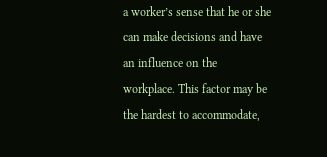a worker’s sense that he or she can make decisions and have an influence on the workplace. This factor may be the hardest to accommodate,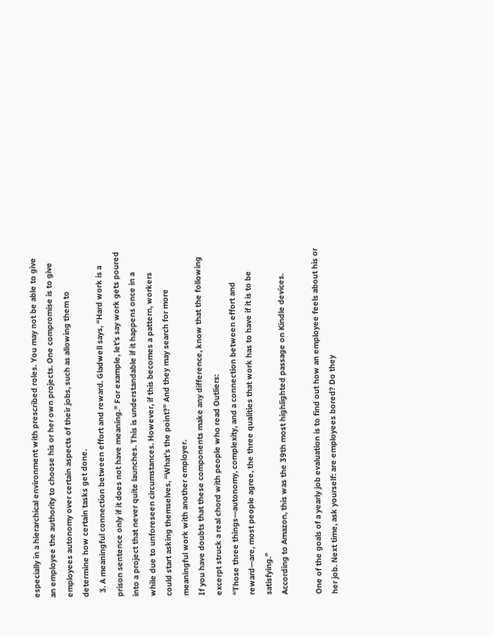especially in a hierarchical environment with prescribed roles. You may not be able to give an employee the authority to choose his or her own projects. One compromise is to give employees autonomy over certain aspects of their jobs, such as allowing them to determine how certain tasks get done.
  3. A meaningful connection between effort and reward. Gladwell says, “Hard work is a prison sentence only if it does not have meaning.” For example, let’s say work gets poured into a project that never quite launches. This is understandable if it happens once in a while due to unforeseen circumstances. However, if this becomes a pattern, workers could start asking themselves, “What’s the point?” And they may search for more meaningful work with another employer.
If you have doubts that these components make any difference, know that the following excerpt struck a real chord with people who read Outliers:
“Those three things—autonomy, complexity, and a connection between effort and reward—are, most people agree, the three qualities that work has to have if it is to be satisfying.”
According to Amazon, this was the 39th most highlighted passage on Kindle devices.

One of the goals of a yearly job evaluation is to find out how an employee feels about his or her job. Next time, ask yourself: are employees bored? Do they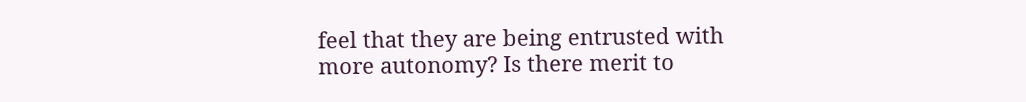feel that they are being entrusted with more autonomy? Is there merit to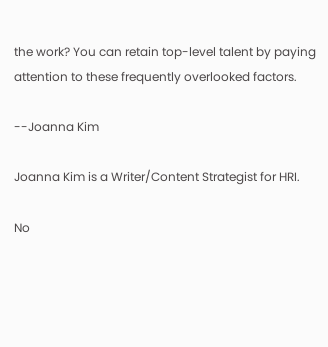the work? You can retain top-level talent by paying attention to these frequently overlooked factors.

--Joanna Kim

Joanna Kim is a Writer/Content Strategist for HRI.

No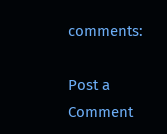comments:

Post a Comment